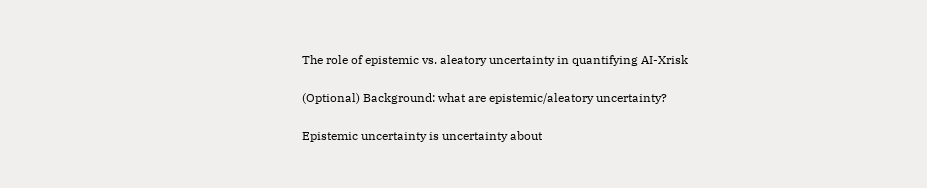The role of epistemic vs. aleatory uncertainty in quantifying AI-Xrisk

(Optional) Background: what are epistemic/aleatory uncertainty?

Epistemic uncertainty is uncertainty about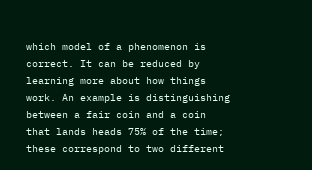which model of a phenomenon is correct. It can be reduced by learning more about how things work. An example is distinguishing between a fair coin and a coin that lands heads 75% of the time; these correspond to two different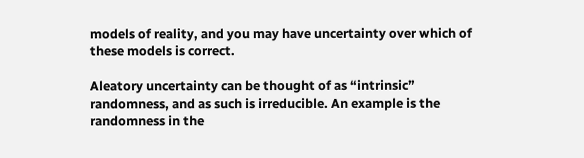models of reality, and you may have uncertainty over which of these models is correct.

Aleatory uncertainty can be thought of as “intrinsic” randomness, and as such is irreducible. An example is the randomness in the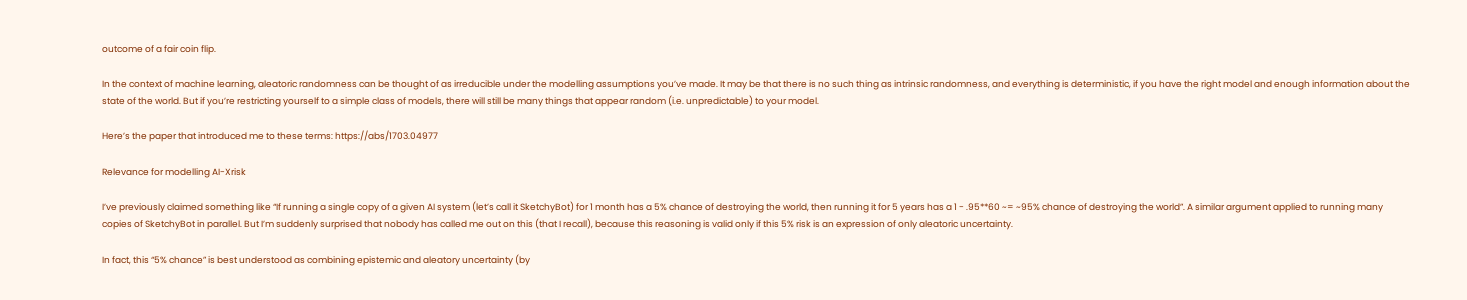outcome of a fair coin flip.

In the context of machine learning, aleatoric randomness can be thought of as irreducible under the modelling assumptions you’ve made. It may be that there is no such thing as intrinsic randomness, and everything is deterministic, if you have the right model and enough information about the state of the world. But if you’re restricting yourself to a simple class of models, there will still be many things that appear random (i.e. unpredictable) to your model.

Here’s the paper that introduced me to these terms: https://abs/1703.04977

Relevance for modelling AI-Xrisk

I’ve previously claimed something like “If running a single copy of a given AI system (let’s call it SketchyBot) for 1 month has a 5% chance of destroying the world, then running it for 5 years has a 1 - .95**60 ~= ~95% chance of destroying the world”. A similar argument applied to running many copies of SketchyBot in parallel. But I’m suddenly surprised that nobody has called me out on this (that I recall), because this reasoning is valid only if this 5% risk is an expression of only aleatoric uncertainty.

In fact, this “5% chance” is best understood as combining epistemic and aleatory uncertainty (by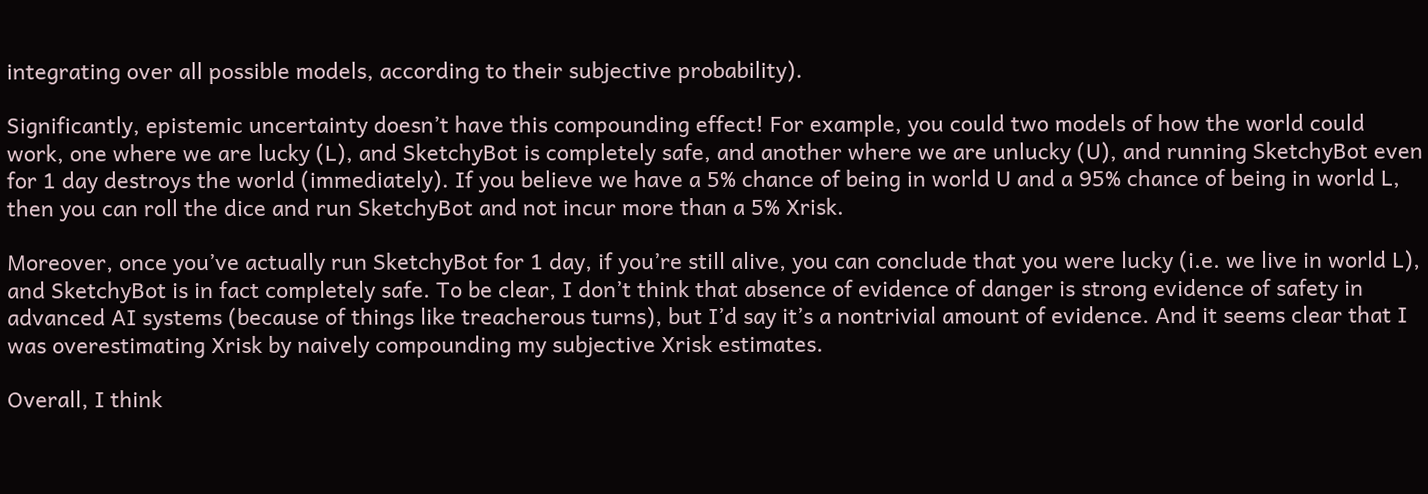integrating over all possible models, according to their subjective probability).

Significantly, epistemic uncertainty doesn’t have this compounding effect! For example, you could two models of how the world could work, one where we are lucky (L), and SketchyBot is completely safe, and another where we are unlucky (U), and running SketchyBot even for 1 day destroys the world (immediately). If you believe we have a 5% chance of being in world U and a 95% chance of being in world L, then you can roll the dice and run SketchyBot and not incur more than a 5% Xrisk.

Moreover, once you’ve actually run SketchyBot for 1 day, if you’re still alive, you can conclude that you were lucky (i.e. we live in world L), and SketchyBot is in fact completely safe. To be clear, I don’t think that absence of evidence of danger is strong evidence of safety in advanced AI systems (because of things like treacherous turns), but I’d say it’s a nontrivial amount of evidence. And it seems clear that I was overestimating Xrisk by naively compounding my subjective Xrisk estimates.

Overall, I think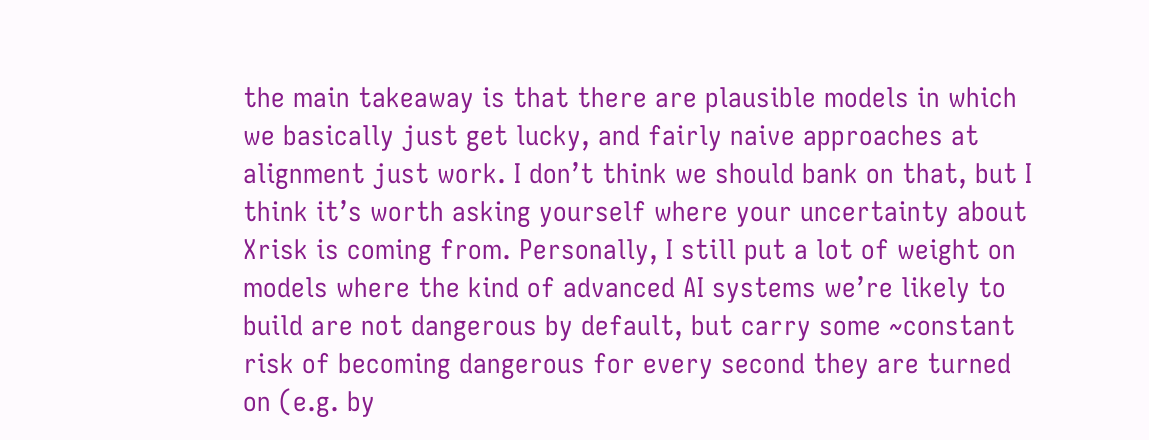the main takeaway is that there are plausible models in which we basically just get lucky, and fairly naive approaches at alignment just work. I don’t think we should bank on that, but I think it’s worth asking yourself where your uncertainty about Xrisk is coming from. Personally, I still put a lot of weight on models where the kind of advanced AI systems we’re likely to build are not dangerous by default, but carry some ~constant risk of becoming dangerous for every second they are turned on (e.g. by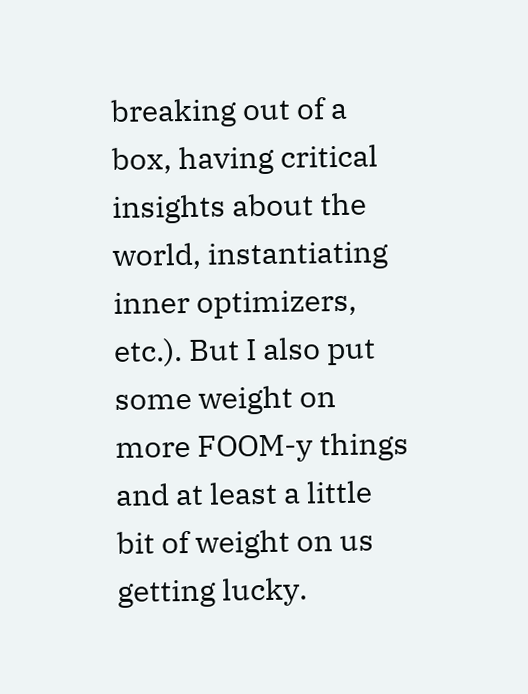breaking out of a box, having critical insights about the world, instantiating inner optimizers, etc.). But I also put some weight on more FOOM-y things and at least a little bit of weight on us getting lucky.